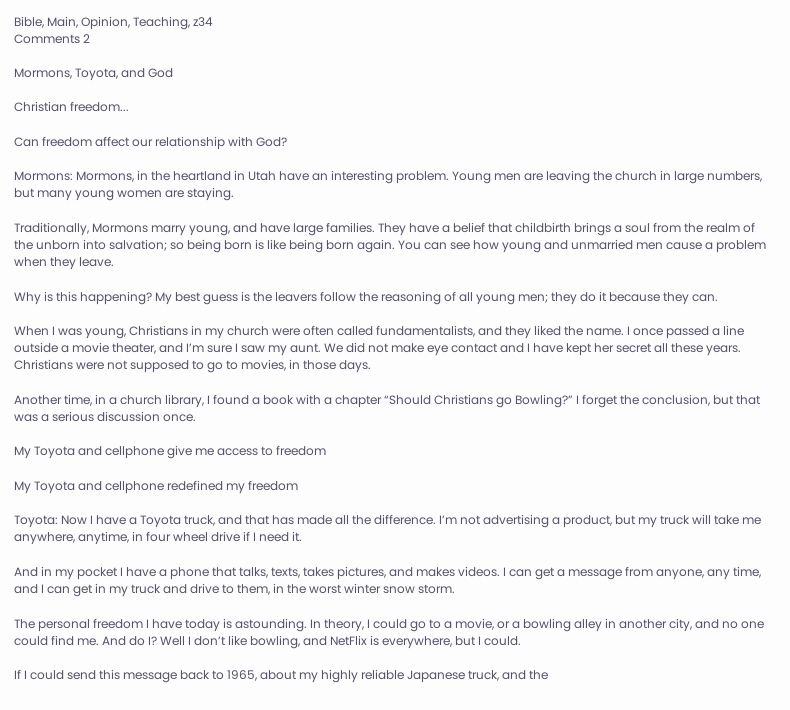Bible, Main, Opinion, Teaching, z34
Comments 2

Mormons, Toyota, and God

Christian freedom...

Can freedom affect our relationship with God?

Mormons: Mormons, in the heartland in Utah have an interesting problem. Young men are leaving the church in large numbers, but many young women are staying.

Traditionally, Mormons marry young, and have large families. They have a belief that childbirth brings a soul from the realm of the unborn into salvation; so being born is like being born again. You can see how young and unmarried men cause a problem when they leave.

Why is this happening? My best guess is the leavers follow the reasoning of all young men; they do it because they can.

When I was young, Christians in my church were often called fundamentalists, and they liked the name. I once passed a line outside a movie theater, and I’m sure I saw my aunt. We did not make eye contact and I have kept her secret all these years. Christians were not supposed to go to movies, in those days.

Another time, in a church library, I found a book with a chapter “Should Christians go Bowling?” I forget the conclusion, but that was a serious discussion once.

My Toyota and cellphone give me access to freedom

My Toyota and cellphone redefined my freedom

Toyota: Now I have a Toyota truck, and that has made all the difference. I’m not advertising a product, but my truck will take me anywhere, anytime, in four wheel drive if I need it.

And in my pocket I have a phone that talks, texts, takes pictures, and makes videos. I can get a message from anyone, any time, and I can get in my truck and drive to them, in the worst winter snow storm.

The personal freedom I have today is astounding. In theory, I could go to a movie, or a bowling alley in another city, and no one could find me. And do I? Well I don’t like bowling, and NetFlix is everywhere, but I could.

If I could send this message back to 1965, about my highly reliable Japanese truck, and the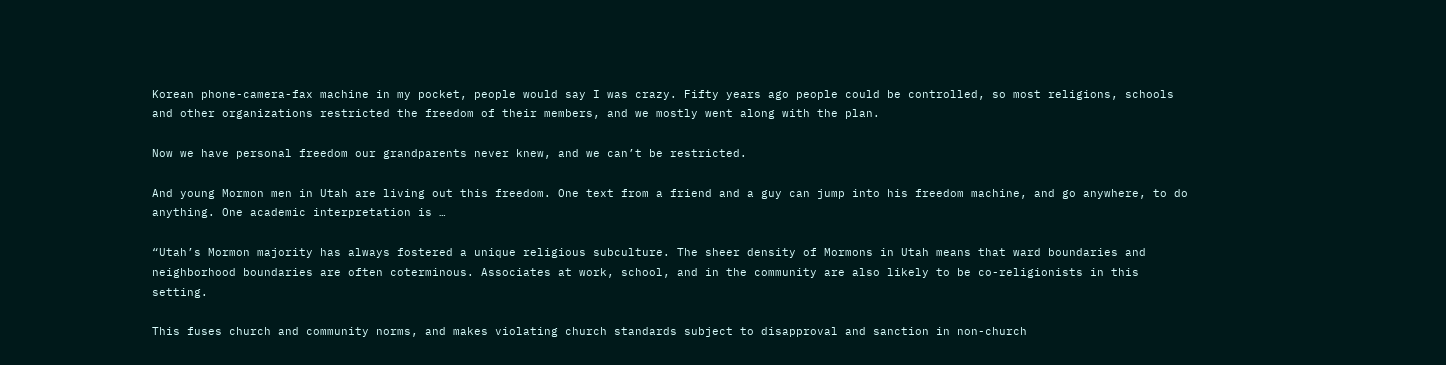Korean phone-camera-fax machine in my pocket, people would say I was crazy. Fifty years ago people could be controlled, so most religions, schools and other organizations restricted the freedom of their members, and we mostly went along with the plan.

Now we have personal freedom our grandparents never knew, and we can’t be restricted.

And young Mormon men in Utah are living out this freedom. One text from a friend and a guy can jump into his freedom machine, and go anywhere, to do anything. One academic interpretation is …

“Utah’s Mormon majority has always fostered a unique religious subculture. The sheer density of Mormons in Utah means that ward boundaries and neighborhood boundaries are often coterminous. Associates at work, school, and in the community are also likely to be co-religionists in this setting.

This fuses church and community norms, and makes violating church standards subject to disapproval and sanction in non-church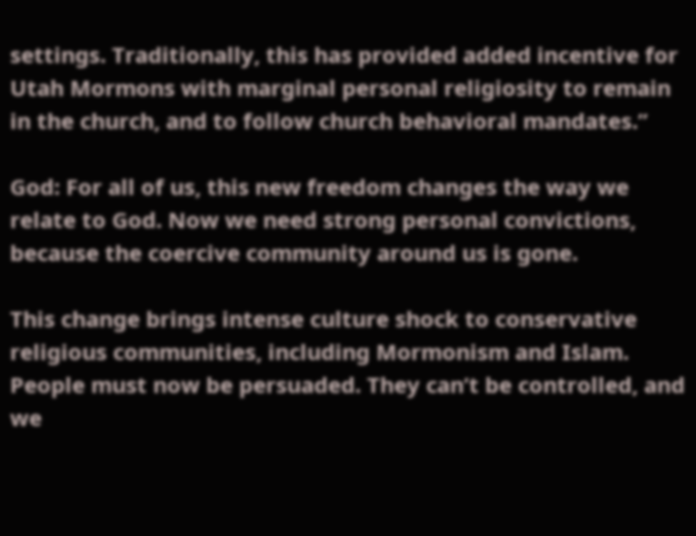settings. Traditionally, this has provided added incentive for Utah Mormons with marginal personal religiosity to remain in the church, and to follow church behavioral mandates.”

God: For all of us, this new freedom changes the way we relate to God. Now we need strong personal convictions, because the coercive community around us is gone.

This change brings intense culture shock to conservative religious communities, including Mormonism and Islam. People must now be persuaded. They can’t be controlled, and we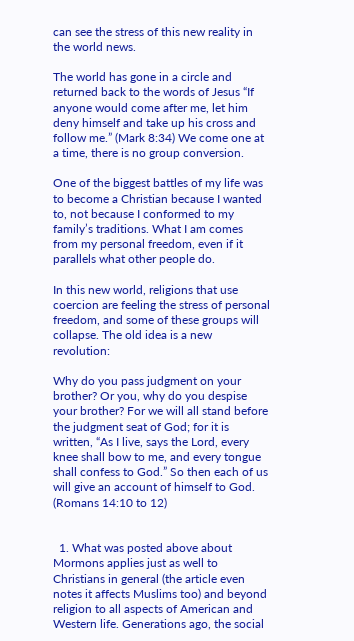can see the stress of this new reality in the world news.

The world has gone in a circle and returned back to the words of Jesus “If anyone would come after me, let him deny himself and take up his cross and follow me.” (Mark 8:34) We come one at a time, there is no group conversion.

One of the biggest battles of my life was to become a Christian because I wanted to, not because I conformed to my family’s traditions. What I am comes from my personal freedom, even if it parallels what other people do.

In this new world, religions that use coercion are feeling the stress of personal freedom, and some of these groups will collapse. The old idea is a new revolution:

Why do you pass judgment on your brother? Or you, why do you despise your brother? For we will all stand before the judgment seat of God; for it is written, “As I live, says the Lord, every knee shall bow to me, and every tongue shall confess to God.” So then each of us will give an account of himself to God. (Romans 14:10 to 12)


  1. What was posted above about Mormons applies just as well to Christians in general (the article even notes it affects Muslims too) and beyond religion to all aspects of American and Western life. Generations ago, the social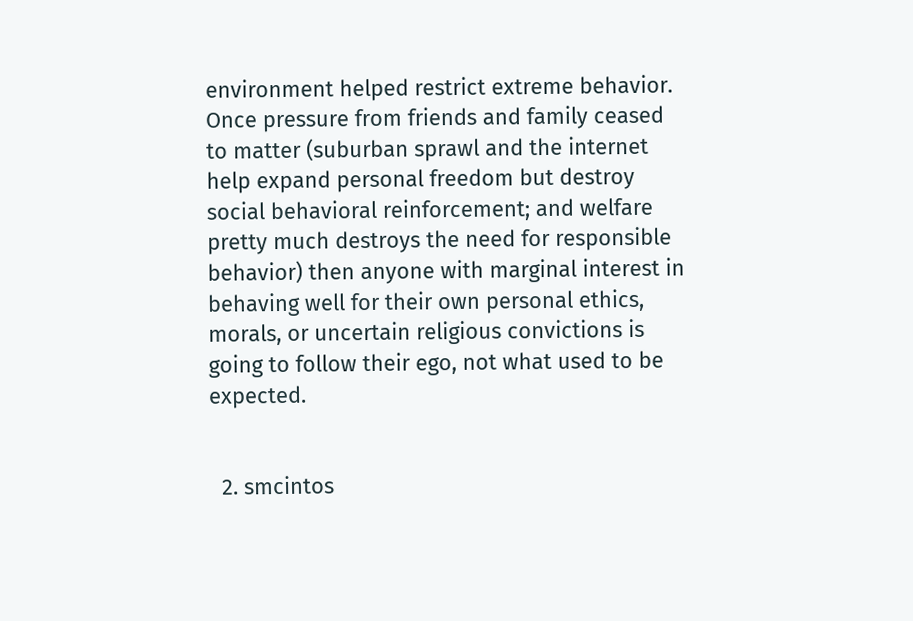environment helped restrict extreme behavior. Once pressure from friends and family ceased to matter (suburban sprawl and the internet help expand personal freedom but destroy social behavioral reinforcement; and welfare pretty much destroys the need for responsible behavior) then anyone with marginal interest in behaving well for their own personal ethics, morals, or uncertain religious convictions is going to follow their ego, not what used to be expected.


  2. smcintos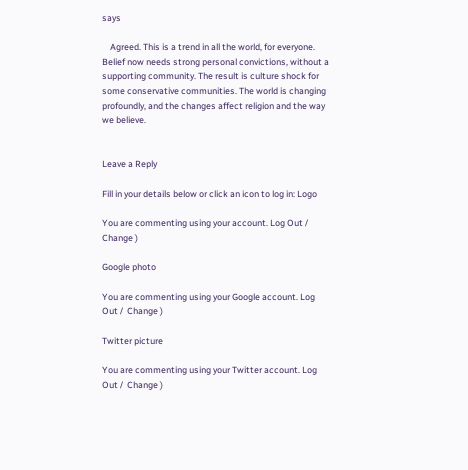says

    Agreed. This is a trend in all the world, for everyone. Belief now needs strong personal convictions, without a supporting community. The result is culture shock for some conservative communities. The world is changing profoundly, and the changes affect religion and the way we believe.


Leave a Reply

Fill in your details below or click an icon to log in: Logo

You are commenting using your account. Log Out /  Change )

Google photo

You are commenting using your Google account. Log Out /  Change )

Twitter picture

You are commenting using your Twitter account. Log Out /  Change )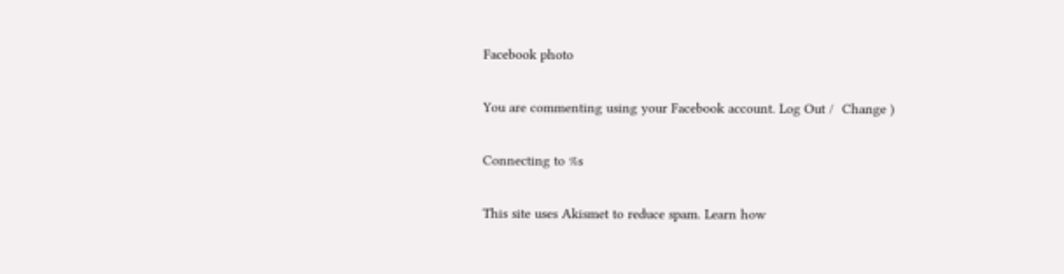Facebook photo

You are commenting using your Facebook account. Log Out /  Change )

Connecting to %s

This site uses Akismet to reduce spam. Learn how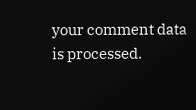your comment data is processed.